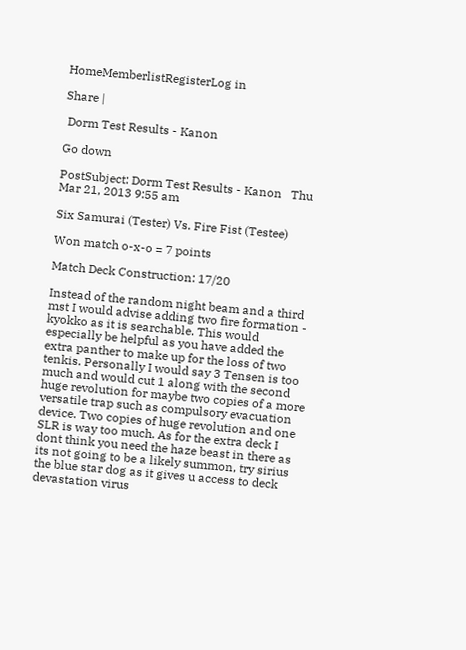HomeMemberlistRegisterLog in

Share |

 Dorm Test Results - Kanon

Go down

PostSubject: Dorm Test Results - Kanon   Thu Mar 21, 2013 9:55 am

Six Samurai (Tester) Vs. Fire Fist (Testee)

Won match o-x-o = 7 points

Match Deck Construction: 17/20

Instead of the random night beam and a third mst I would advise adding two fire formation - kyokko as it is searchable. This would especially be helpful as you have added the extra panther to make up for the loss of two tenkis. Personally I would say 3 Tensen is too much and would cut 1 along with the second huge revolution for maybe two copies of a more versatile trap such as compulsory evacuation device. Two copies of huge revolution and one SLR is way too much. As for the extra deck I dont think you need the haze beast in there as its not going to be a likely summon, try sirius the blue star dog as it gives u access to deck devastation virus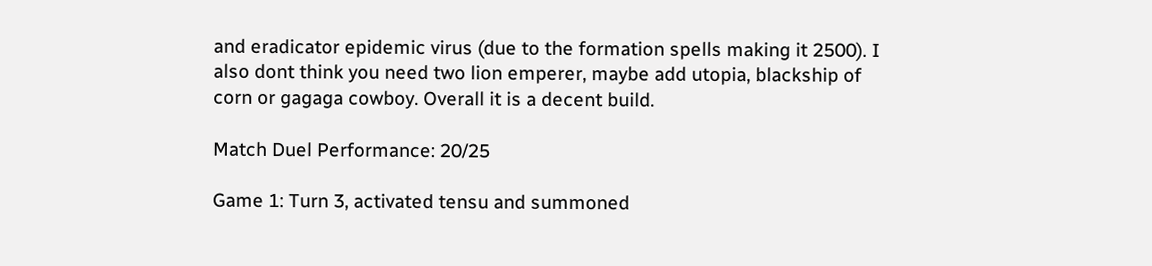and eradicator epidemic virus (due to the formation spells making it 2500). I also dont think you need two lion emperer, maybe add utopia, blackship of corn or gagaga cowboy. Overall it is a decent build.

Match Duel Performance: 20/25

Game 1: Turn 3, activated tensu and summoned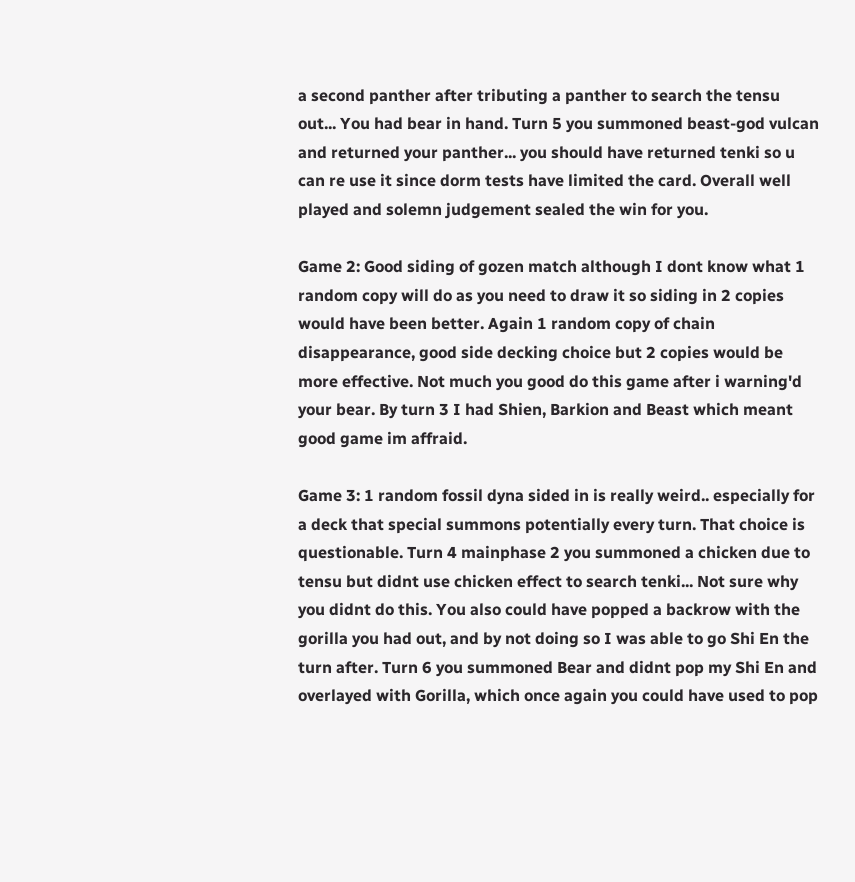a second panther after tributing a panther to search the tensu out... You had bear in hand. Turn 5 you summoned beast-god vulcan and returned your panther... you should have returned tenki so u can re use it since dorm tests have limited the card. Overall well played and solemn judgement sealed the win for you.

Game 2: Good siding of gozen match although I dont know what 1 random copy will do as you need to draw it so siding in 2 copies would have been better. Again 1 random copy of chain disappearance, good side decking choice but 2 copies would be more effective. Not much you good do this game after i warning'd your bear. By turn 3 I had Shien, Barkion and Beast which meant good game im affraid.

Game 3: 1 random fossil dyna sided in is really weird.. especially for a deck that special summons potentially every turn. That choice is questionable. Turn 4 mainphase 2 you summoned a chicken due to tensu but didnt use chicken effect to search tenki... Not sure why you didnt do this. You also could have popped a backrow with the gorilla you had out, and by not doing so I was able to go Shi En the turn after. Turn 6 you summoned Bear and didnt pop my Shi En and overlayed with Gorilla, which once again you could have used to pop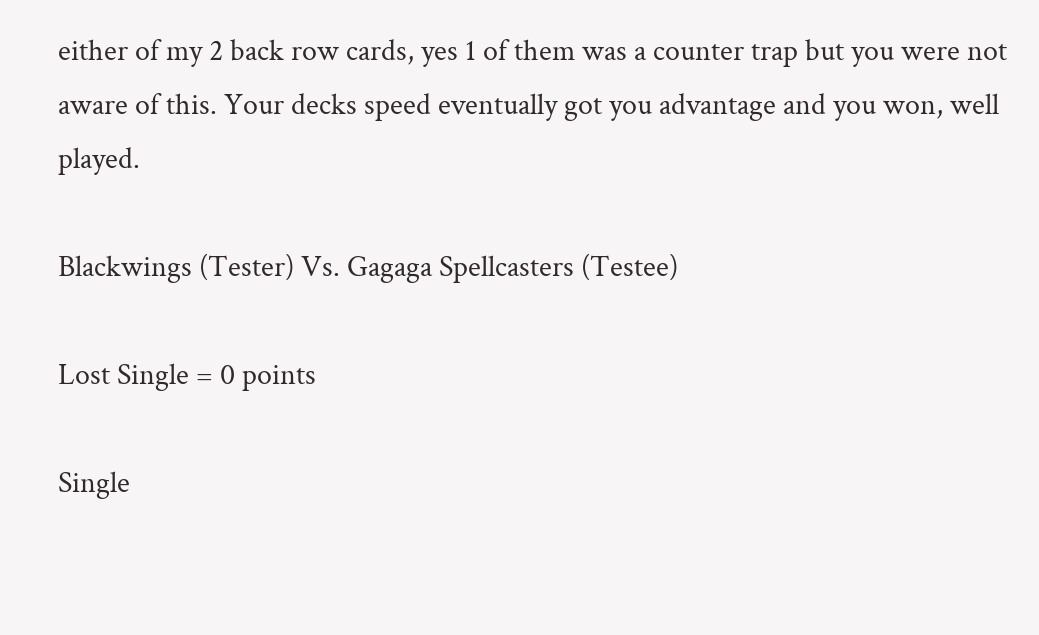either of my 2 back row cards, yes 1 of them was a counter trap but you were not aware of this. Your decks speed eventually got you advantage and you won, well played.

Blackwings (Tester) Vs. Gagaga Spellcasters (Testee)

Lost Single = 0 points

Single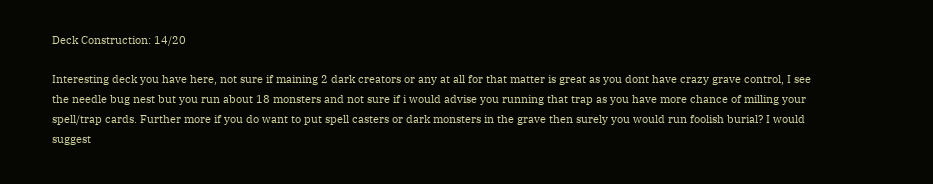Deck Construction: 14/20

Interesting deck you have here, not sure if maining 2 dark creators or any at all for that matter is great as you dont have crazy grave control, I see the needle bug nest but you run about 18 monsters and not sure if i would advise you running that trap as you have more chance of milling your spell/trap cards. Further more if you do want to put spell casters or dark monsters in the grave then surely you would run foolish burial? I would suggest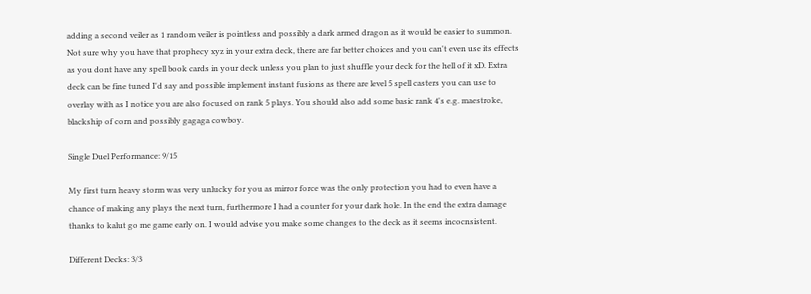adding a second veiler as 1 random veiler is pointless and possibly a dark armed dragon as it would be easier to summon. Not sure why you have that prophecy xyz in your extra deck, there are far better choices and you can't even use its effects as you dont have any spell book cards in your deck unless you plan to just shuffle your deck for the hell of it xD. Extra deck can be fine tuned I'd say and possible implement instant fusions as there are level 5 spell casters you can use to overlay with as I notice you are also focused on rank 5 plays. You should also add some basic rank 4's e.g. maestroke, blackship of corn and possibly gagaga cowboy.

Single Duel Performance: 9/15

My first turn heavy storm was very unlucky for you as mirror force was the only protection you had to even have a chance of making any plays the next turn, furthermore I had a counter for your dark hole. In the end the extra damage thanks to kalut go me game early on. I would advise you make some changes to the deck as it seems incocnsistent.

Different Decks: 3/3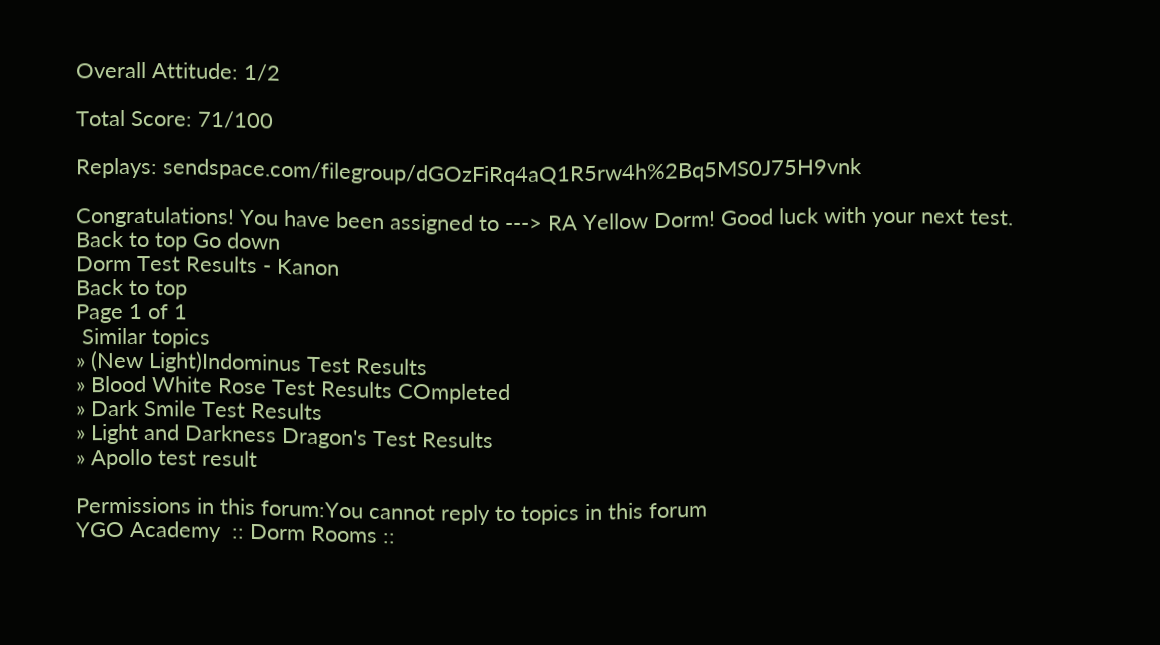Overall Attitude: 1/2

Total Score: 71/100

Replays: sendspace.com/filegroup/dGOzFiRq4aQ1R5rw4h%2Bq5MS0J75H9vnk

Congratulations! You have been assigned to ---> RA Yellow Dorm! Good luck with your next test.
Back to top Go down
Dorm Test Results - Kanon
Back to top
Page 1 of 1
 Similar topics
» (New Light)Indominus Test Results
» Blood White Rose Test Results COmpleted
» Dark Smile Test Results
» Light and Darkness Dragon's Test Results
» Apollo test result

Permissions in this forum:You cannot reply to topics in this forum
YGO Academy  :: Dorm Rooms ::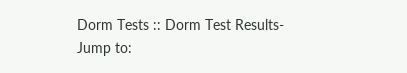Dorm Tests :: Dorm Test Results-
Jump to: